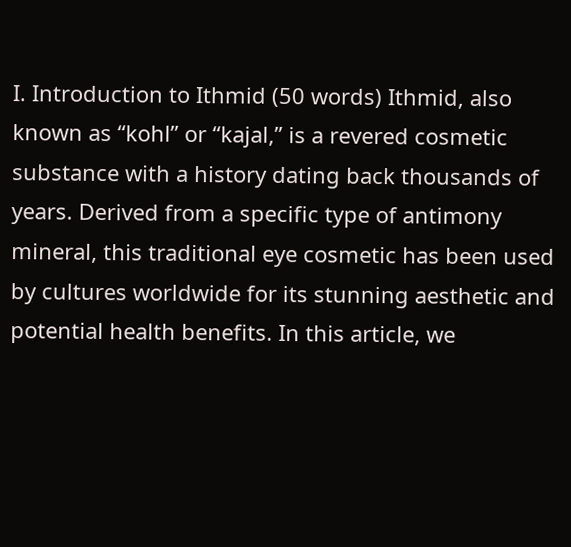I. Introduction to Ithmid (50 words) Ithmid, also known as “kohl” or “kajal,” is a revered cosmetic substance with a history dating back thousands of years. Derived from a specific type of antimony mineral, this traditional eye cosmetic has been used by cultures worldwide for its stunning aesthetic and potential health benefits. In this article, we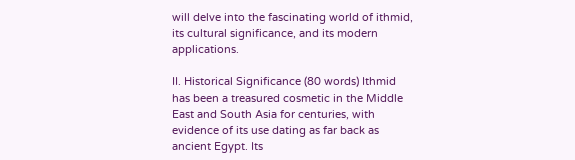will delve into the fascinating world of ithmid, its cultural significance, and its modern applications.

II. Historical Significance (80 words) Ithmid has been a treasured cosmetic in the Middle East and South Asia for centuries, with evidence of its use dating as far back as ancient Egypt. Its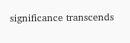significance transcends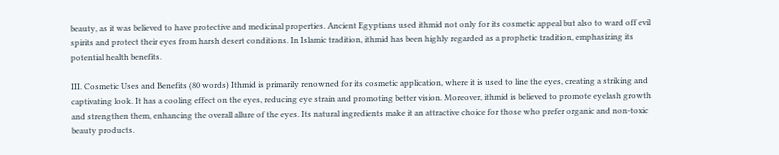beauty, as it was believed to have protective and medicinal properties. Ancient Egyptians used ithmid not only for its cosmetic appeal but also to ward off evil spirits and protect their eyes from harsh desert conditions. In Islamic tradition, ithmid has been highly regarded as a prophetic tradition, emphasizing its potential health benefits.

III. Cosmetic Uses and Benefits (80 words) Ithmid is primarily renowned for its cosmetic application, where it is used to line the eyes, creating a striking and captivating look. It has a cooling effect on the eyes, reducing eye strain and promoting better vision. Moreover, ithmid is believed to promote eyelash growth and strengthen them, enhancing the overall allure of the eyes. Its natural ingredients make it an attractive choice for those who prefer organic and non-toxic beauty products.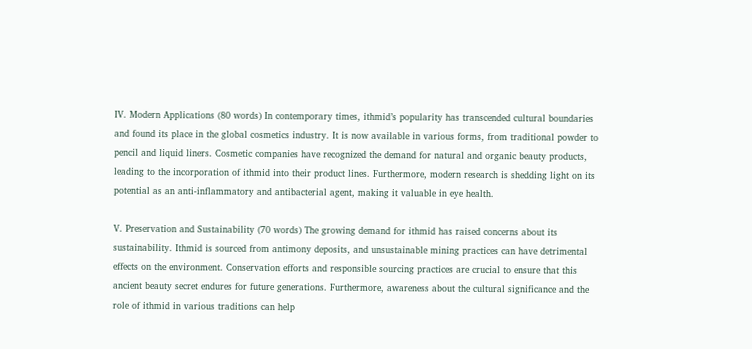IV. Modern Applications (80 words) In contemporary times, ithmid’s popularity has transcended cultural boundaries and found its place in the global cosmetics industry. It is now available in various forms, from traditional powder to pencil and liquid liners. Cosmetic companies have recognized the demand for natural and organic beauty products, leading to the incorporation of ithmid into their product lines. Furthermore, modern research is shedding light on its potential as an anti-inflammatory and antibacterial agent, making it valuable in eye health.

V. Preservation and Sustainability (70 words) The growing demand for ithmid has raised concerns about its sustainability. Ithmid is sourced from antimony deposits, and unsustainable mining practices can have detrimental effects on the environment. Conservation efforts and responsible sourcing practices are crucial to ensure that this ancient beauty secret endures for future generations. Furthermore, awareness about the cultural significance and the role of ithmid in various traditions can help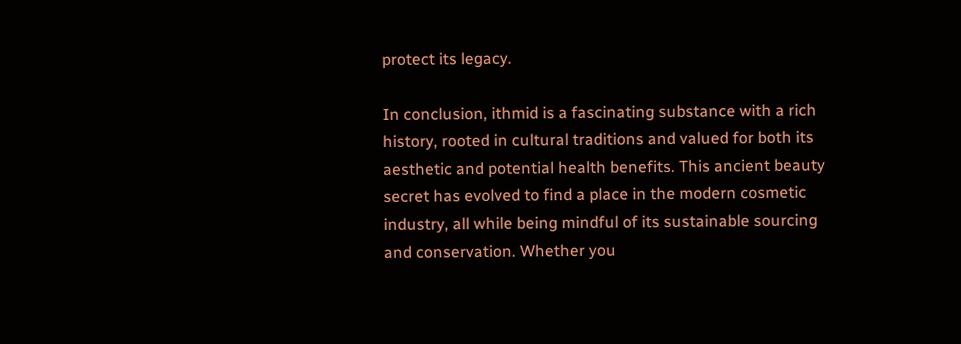protect its legacy.

In conclusion, ithmid is a fascinating substance with a rich history, rooted in cultural traditions and valued for both its aesthetic and potential health benefits. This ancient beauty secret has evolved to find a place in the modern cosmetic industry, all while being mindful of its sustainable sourcing and conservation. Whether you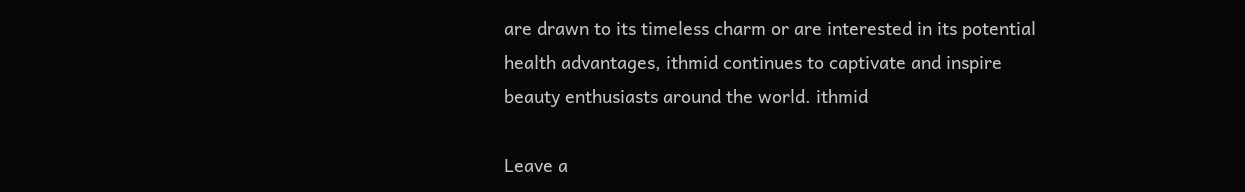are drawn to its timeless charm or are interested in its potential health advantages, ithmid continues to captivate and inspire beauty enthusiasts around the world. ithmid

Leave a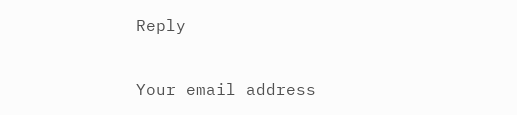Reply

Your email address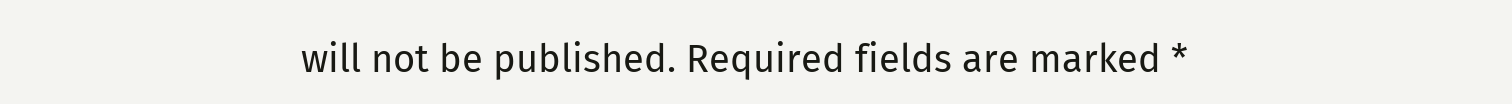will not be published. Required fields are marked *